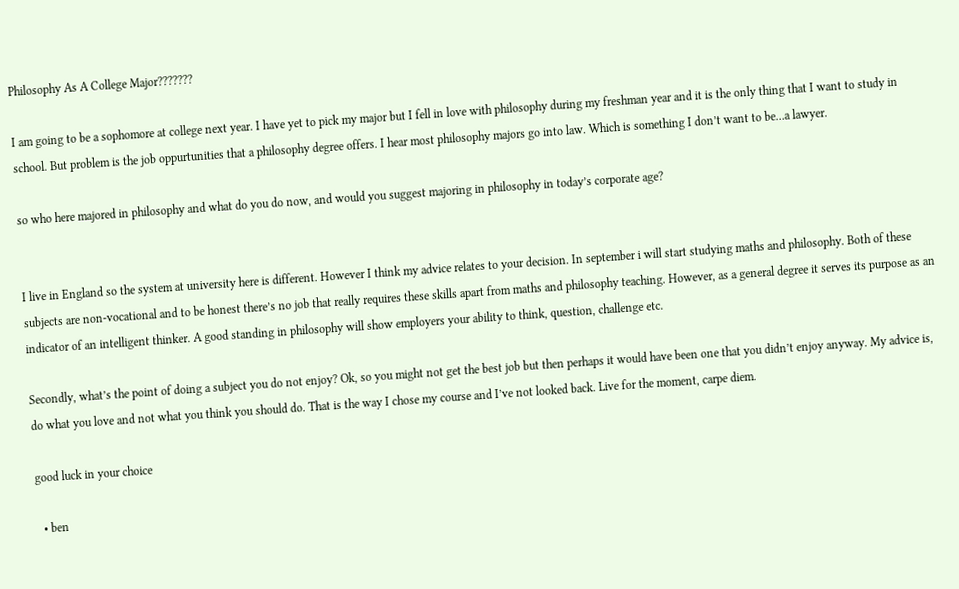Philosophy As A College Major???????

I am going to be a sophomore at college next year. I have yet to pick my major but I fell in love with philosophy during my freshman year and it is the only thing that I want to study in school. But problem is the job oppurtunities that a philosophy degree offers. I hear most philosophy majors go into law. Which is something I don’t want to be…a lawyer.

so who here majored in philosophy and what do you do now, and would you suggest majoring in philosophy in today’s corporate age?


I live in England so the system at university here is different. However I think my advice relates to your decision. In september i will start studying maths and philosophy. Both of these subjects are non-vocational and to be honest there’s no job that really requires these skills apart from maths and philosophy teaching. However, as a general degree it serves its purpose as an indicator of an intelligent thinker. A good standing in philosophy will show employers your ability to think, question, challenge etc.

Secondly, what’s the point of doing a subject you do not enjoy? Ok, so you might not get the best job but then perhaps it would have been one that you didn’t enjoy anyway. My advice is, do what you love and not what you think you should do. That is the way I chose my course and I’ve not looked back. Live for the moment, carpe diem.

good luck in your choice

  • ben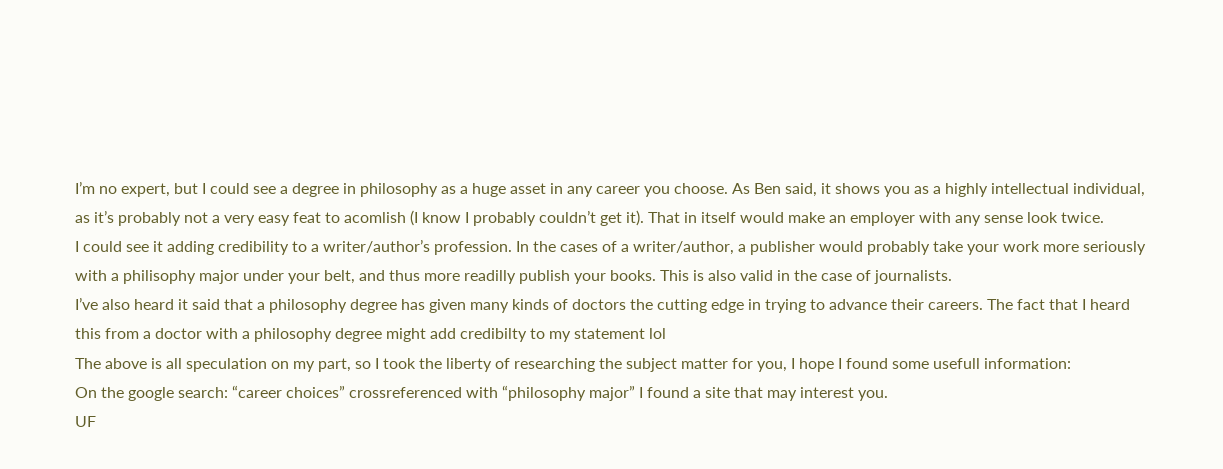I’m no expert, but I could see a degree in philosophy as a huge asset in any career you choose. As Ben said, it shows you as a highly intellectual individual, as it’s probably not a very easy feat to acomlish (I know I probably couldn’t get it). That in itself would make an employer with any sense look twice.
I could see it adding credibility to a writer/author’s profession. In the cases of a writer/author, a publisher would probably take your work more seriously with a philisophy major under your belt, and thus more readilly publish your books. This is also valid in the case of journalists.
I’ve also heard it said that a philosophy degree has given many kinds of doctors the cutting edge in trying to advance their careers. The fact that I heard this from a doctor with a philosophy degree might add credibilty to my statement lol
The above is all speculation on my part, so I took the liberty of researching the subject matter for you, I hope I found some usefull information:
On the google search: “career choices” crossreferenced with “philosophy major” I found a site that may interest you.
UF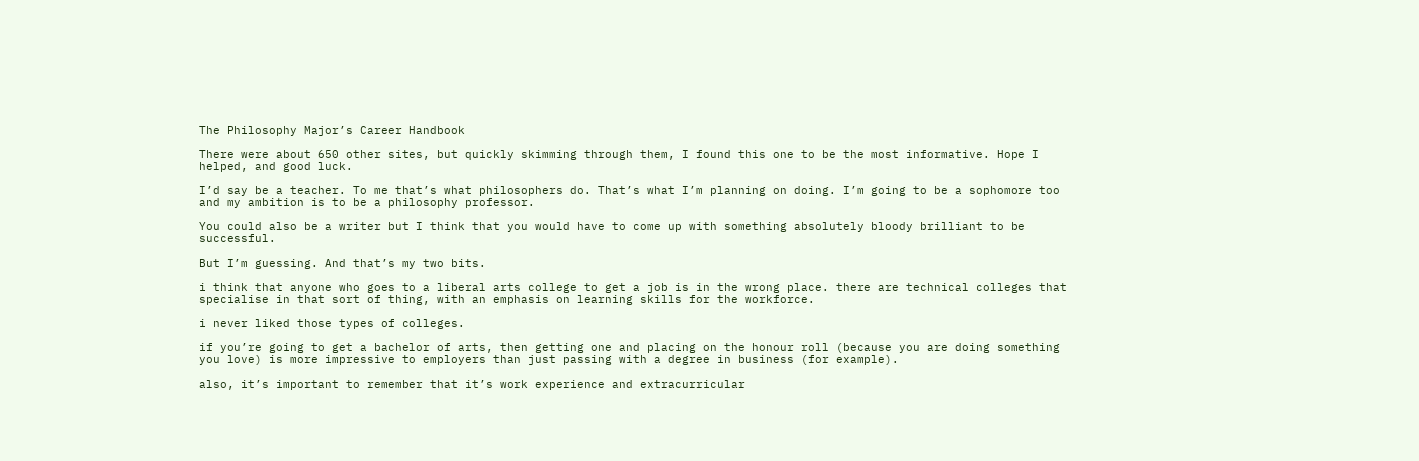The Philosophy Major’s Career Handbook

There were about 650 other sites, but quickly skimming through them, I found this one to be the most informative. Hope I helped, and good luck.

I’d say be a teacher. To me that’s what philosophers do. That’s what I’m planning on doing. I’m going to be a sophomore too and my ambition is to be a philosophy professor.

You could also be a writer but I think that you would have to come up with something absolutely bloody brilliant to be successful.

But I’m guessing. And that’s my two bits.

i think that anyone who goes to a liberal arts college to get a job is in the wrong place. there are technical colleges that specialise in that sort of thing, with an emphasis on learning skills for the workforce.

i never liked those types of colleges.

if you’re going to get a bachelor of arts, then getting one and placing on the honour roll (because you are doing something you love) is more impressive to employers than just passing with a degree in business (for example).

also, it’s important to remember that it’s work experience and extracurricular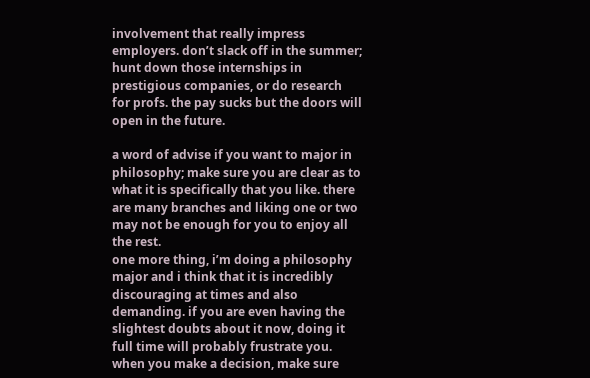involvement that really impress employers. don’t slack off in the summer; hunt down those internships in prestigious companies, or do research for profs. the pay sucks but the doors will open in the future.

a word of advise if you want to major in philosophy; make sure you are clear as to what it is specifically that you like. there are many branches and liking one or two may not be enough for you to enjoy all the rest.
one more thing, i’m doing a philosophy major and i think that it is incredibly discouraging at times and also demanding. if you are even having the slightest doubts about it now, doing it full time will probably frustrate you. when you make a decision, make sure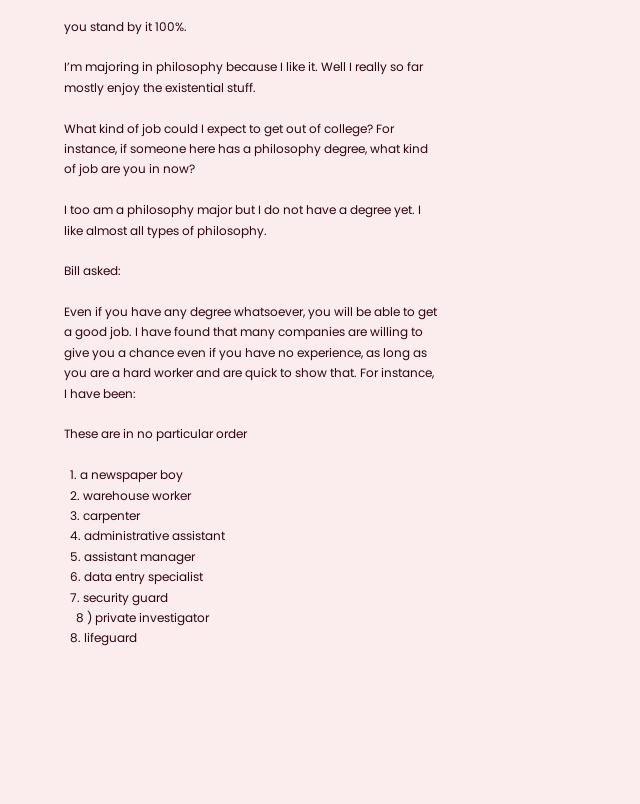you stand by it 100%.

I’m majoring in philosophy because I like it. Well I really so far mostly enjoy the existential stuff.

What kind of job could I expect to get out of college? For instance, if someone here has a philosophy degree, what kind of job are you in now?

I too am a philosophy major but I do not have a degree yet. I like almost all types of philosophy.

Bill asked:

Even if you have any degree whatsoever, you will be able to get a good job. I have found that many companies are willing to give you a chance even if you have no experience, as long as you are a hard worker and are quick to show that. For instance, I have been:

These are in no particular order

  1. a newspaper boy
  2. warehouse worker
  3. carpenter
  4. administrative assistant
  5. assistant manager
  6. data entry specialist
  7. security guard
    8 ) private investigator
  8. lifeguard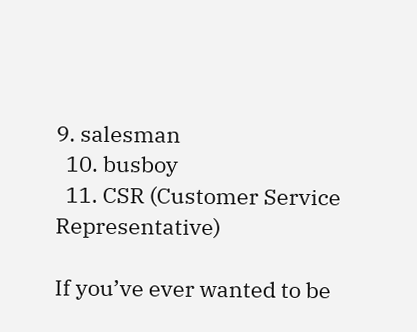9. salesman
  10. busboy
  11. CSR (Customer Service Representative)

If you’ve ever wanted to be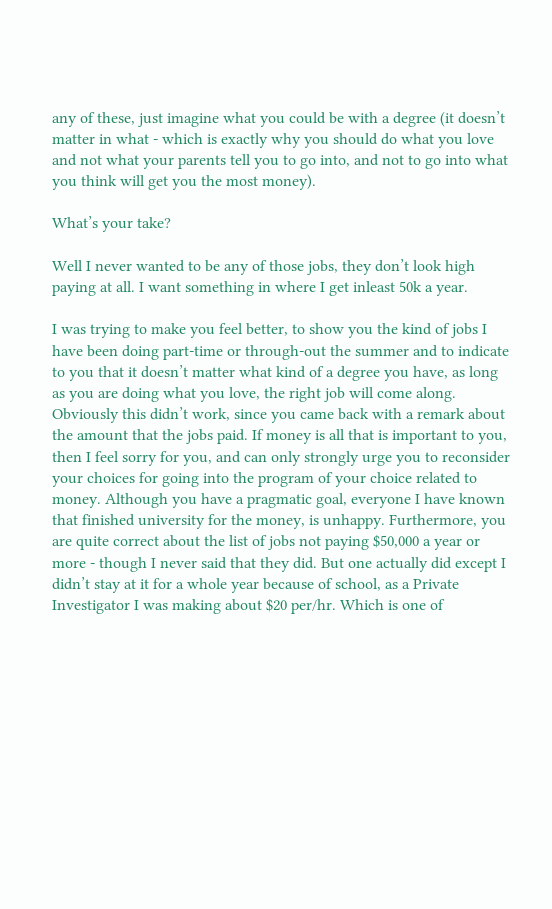any of these, just imagine what you could be with a degree (it doesn’t matter in what - which is exactly why you should do what you love and not what your parents tell you to go into, and not to go into what you think will get you the most money).

What’s your take?

Well I never wanted to be any of those jobs, they don’t look high paying at all. I want something in where I get inleast 50k a year.

I was trying to make you feel better, to show you the kind of jobs I have been doing part-time or through-out the summer and to indicate to you that it doesn’t matter what kind of a degree you have, as long as you are doing what you love, the right job will come along. Obviously this didn’t work, since you came back with a remark about the amount that the jobs paid. If money is all that is important to you, then I feel sorry for you, and can only strongly urge you to reconsider your choices for going into the program of your choice related to money. Although you have a pragmatic goal, everyone I have known that finished university for the money, is unhappy. Furthermore, you are quite correct about the list of jobs not paying $50,000 a year or more - though I never said that they did. But one actually did except I didn’t stay at it for a whole year because of school, as a Private Investigator I was making about $20 per/hr. Which is one of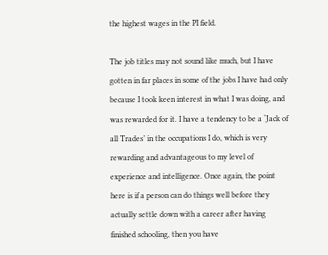the highest wages in the PI field.

The job titles may not sound like much, but I have gotten in far places in some of the jobs I have had only because I took keen interest in what I was doing, and was rewarded for it. I have a tendency to be a ‘Jack of all Trades’ in the occupations I do, which is very rewarding and advantageous to my level of experience and intelligence. Once again, the point here is if a person can do things well before they actually settle down with a career after having finished schooling, then you have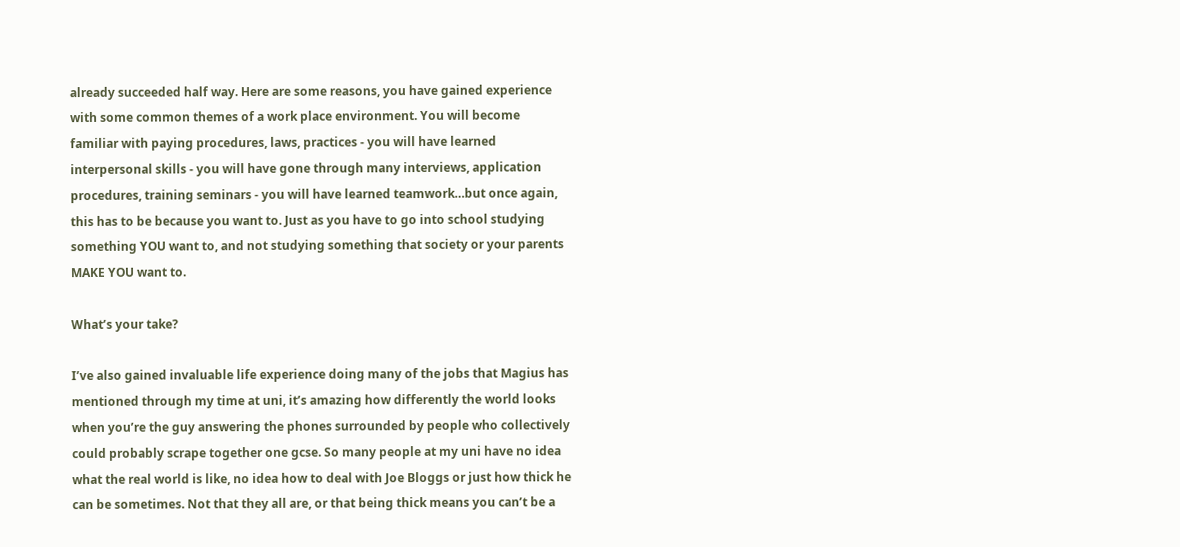already succeeded half way. Here are some reasons, you have gained experience with some common themes of a work place environment. You will become familiar with paying procedures, laws, practices - you will have learned interpersonal skills - you will have gone through many interviews, application procedures, training seminars - you will have learned teamwork…but once again, this has to be because you want to. Just as you have to go into school studying something YOU want to, and not studying something that society or your parents MAKE YOU want to.

What’s your take?

I’ve also gained invaluable life experience doing many of the jobs that Magius has mentioned through my time at uni, it’s amazing how differently the world looks when you’re the guy answering the phones surrounded by people who collectively could probably scrape together one gcse. So many people at my uni have no idea what the real world is like, no idea how to deal with Joe Bloggs or just how thick he can be sometimes. Not that they all are, or that being thick means you can’t be a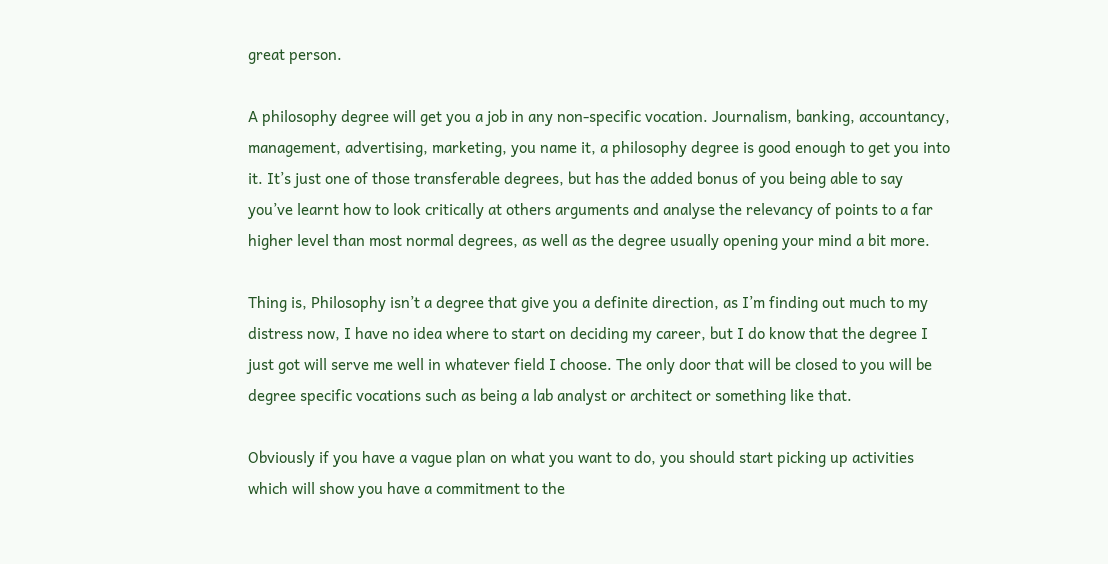great person.

A philosophy degree will get you a job in any non-specific vocation. Journalism, banking, accountancy, management, advertising, marketing, you name it, a philosophy degree is good enough to get you into it. It’s just one of those transferable degrees, but has the added bonus of you being able to say you’ve learnt how to look critically at others arguments and analyse the relevancy of points to a far higher level than most normal degrees, as well as the degree usually opening your mind a bit more.

Thing is, Philosophy isn’t a degree that give you a definite direction, as I’m finding out much to my distress now, I have no idea where to start on deciding my career, but I do know that the degree I just got will serve me well in whatever field I choose. The only door that will be closed to you will be degree specific vocations such as being a lab analyst or architect or something like that.

Obviously if you have a vague plan on what you want to do, you should start picking up activities which will show you have a commitment to the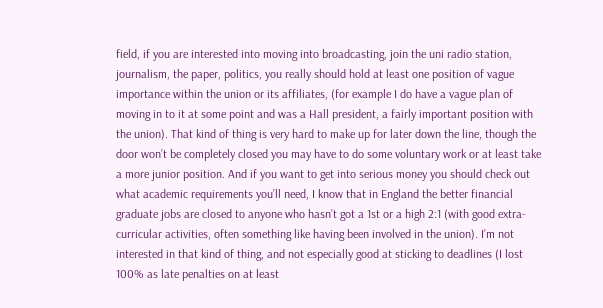field, if you are interested into moving into broadcasting, join the uni radio station, journalism, the paper, politics, you really should hold at least one position of vague importance within the union or its affiliates, (for example I do have a vague plan of moving in to it at some point and was a Hall president, a fairly important position with the union). That kind of thing is very hard to make up for later down the line, though the door won’t be completely closed you may have to do some voluntary work or at least take a more junior position. And if you want to get into serious money you should check out what academic requirements you’ll need, I know that in England the better financial graduate jobs are closed to anyone who hasn’t got a 1st or a high 2:1 (with good extra-curricular activities, often something like having been involved in the union). I’m not interested in that kind of thing, and not especially good at sticking to deadlines (I lost 100% as late penalties on at least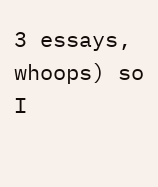3 essays, whoops) so I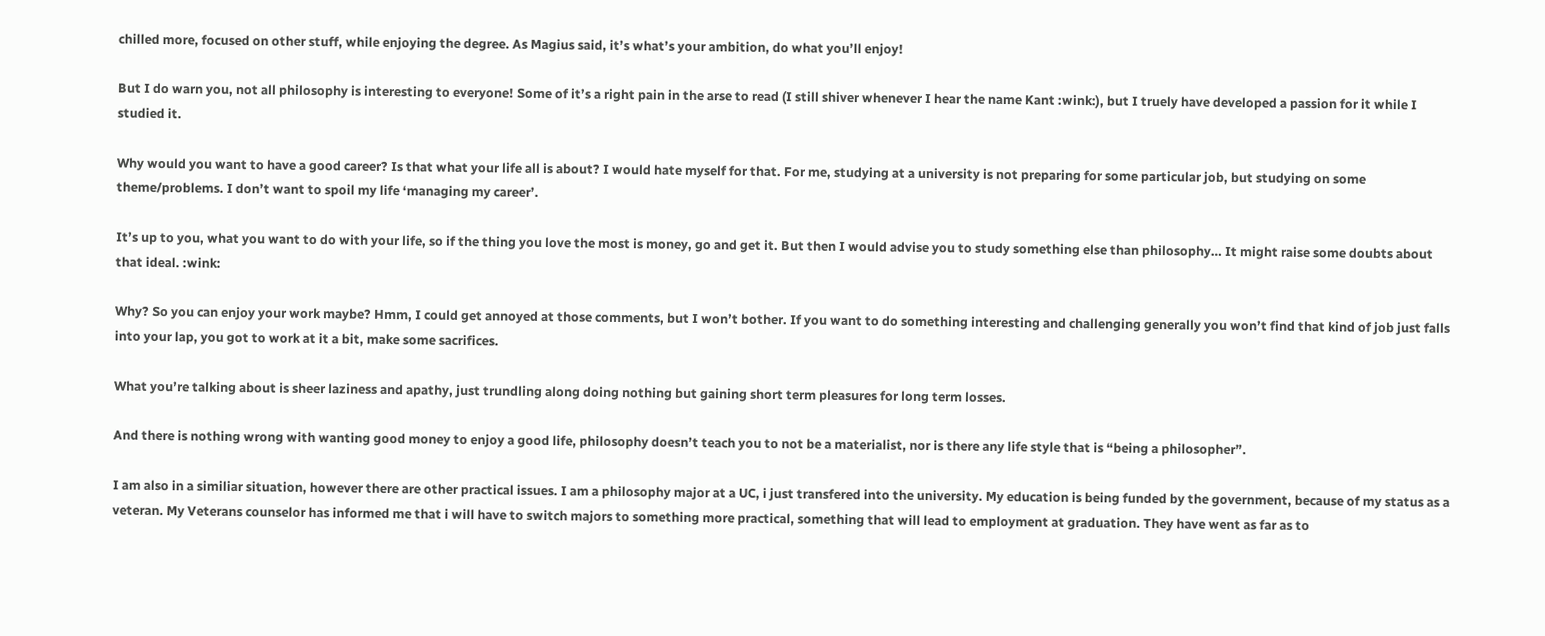chilled more, focused on other stuff, while enjoying the degree. As Magius said, it’s what’s your ambition, do what you’ll enjoy!

But I do warn you, not all philosophy is interesting to everyone! Some of it’s a right pain in the arse to read (I still shiver whenever I hear the name Kant :wink:), but I truely have developed a passion for it while I studied it.

Why would you want to have a good career? Is that what your life all is about? I would hate myself for that. For me, studying at a university is not preparing for some particular job, but studying on some theme/problems. I don’t want to spoil my life ‘managing my career’.

It’s up to you, what you want to do with your life, so if the thing you love the most is money, go and get it. But then I would advise you to study something else than philosophy… It might raise some doubts about that ideal. :wink:

Why? So you can enjoy your work maybe? Hmm, I could get annoyed at those comments, but I won’t bother. If you want to do something interesting and challenging generally you won’t find that kind of job just falls into your lap, you got to work at it a bit, make some sacrifices.

What you’re talking about is sheer laziness and apathy, just trundling along doing nothing but gaining short term pleasures for long term losses.

And there is nothing wrong with wanting good money to enjoy a good life, philosophy doesn’t teach you to not be a materialist, nor is there any life style that is “being a philosopher”.

I am also in a similiar situation, however there are other practical issues. I am a philosophy major at a UC, i just transfered into the university. My education is being funded by the government, because of my status as a veteran. My Veterans counselor has informed me that i will have to switch majors to something more practical, something that will lead to employment at graduation. They have went as far as to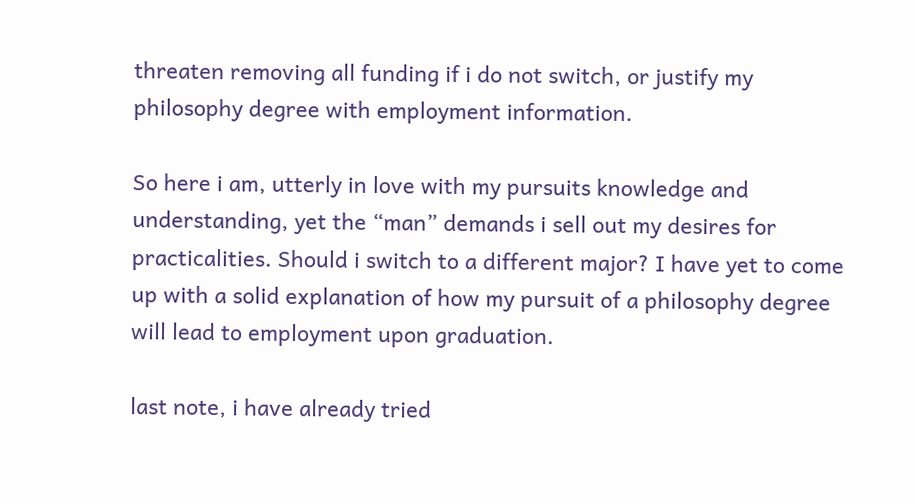threaten removing all funding if i do not switch, or justify my philosophy degree with employment information.

So here i am, utterly in love with my pursuits knowledge and understanding, yet the “man” demands i sell out my desires for practicalities. Should i switch to a different major? I have yet to come up with a solid explanation of how my pursuit of a philosophy degree will lead to employment upon graduation.

last note, i have already tried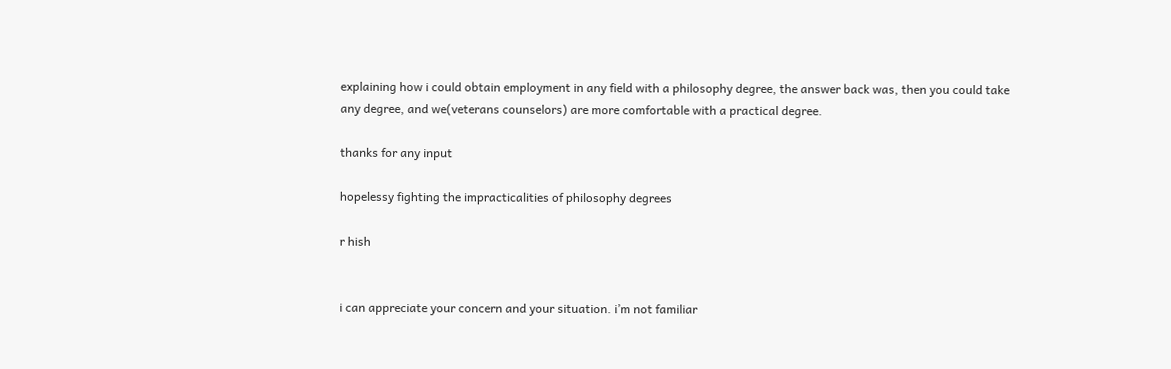explaining how i could obtain employment in any field with a philosophy degree, the answer back was, then you could take any degree, and we(veterans counselors) are more comfortable with a practical degree.

thanks for any input

hopelessy fighting the impracticalities of philosophy degrees

r hish


i can appreciate your concern and your situation. i’m not familiar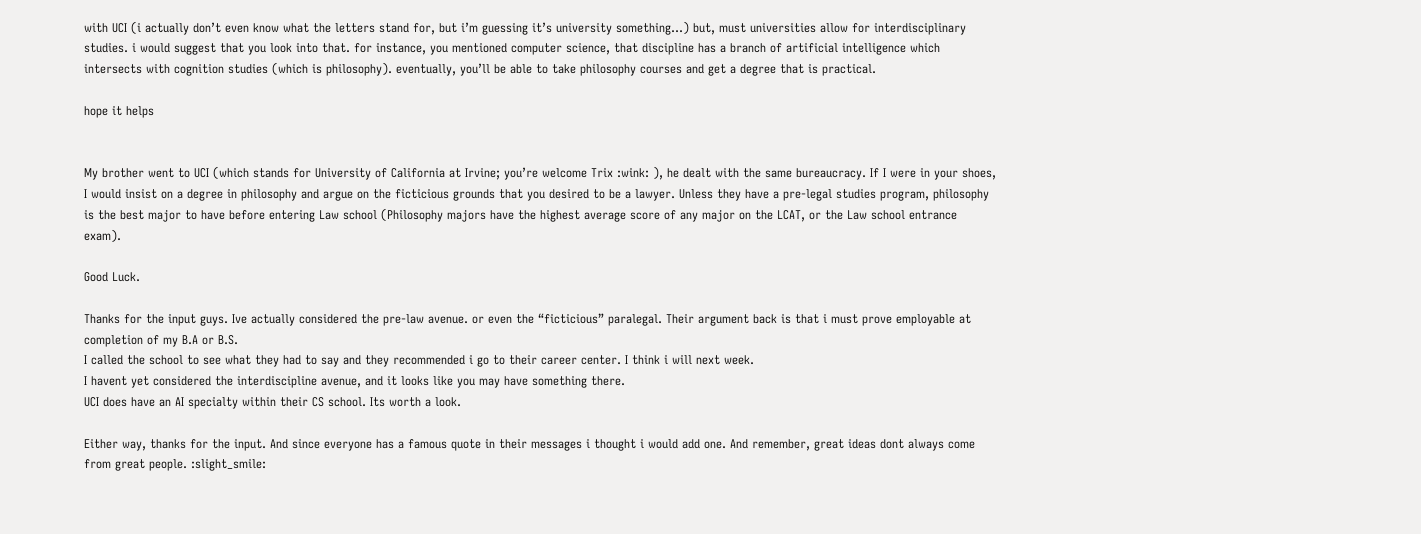with UCI (i actually don’t even know what the letters stand for, but i’m guessing it’s university something…) but, must universities allow for interdisciplinary studies. i would suggest that you look into that. for instance, you mentioned computer science, that discipline has a branch of artificial intelligence which intersects with cognition studies (which is philosophy). eventually, you’ll be able to take philosophy courses and get a degree that is practical.

hope it helps


My brother went to UCI (which stands for University of California at Irvine; you’re welcome Trix :wink: ), he dealt with the same bureaucracy. If I were in your shoes, I would insist on a degree in philosophy and argue on the ficticious grounds that you desired to be a lawyer. Unless they have a pre-legal studies program, philosophy is the best major to have before entering Law school (Philosophy majors have the highest average score of any major on the LCAT, or the Law school entrance exam).

Good Luck.

Thanks for the input guys. Ive actually considered the pre-law avenue. or even the “ficticious” paralegal. Their argument back is that i must prove employable at completion of my B.A or B.S.
I called the school to see what they had to say and they recommended i go to their career center. I think i will next week.
I havent yet considered the interdiscipline avenue, and it looks like you may have something there.
UCI does have an AI specialty within their CS school. Its worth a look.

Either way, thanks for the input. And since everyone has a famous quote in their messages i thought i would add one. And remember, great ideas dont always come from great people. :slight_smile: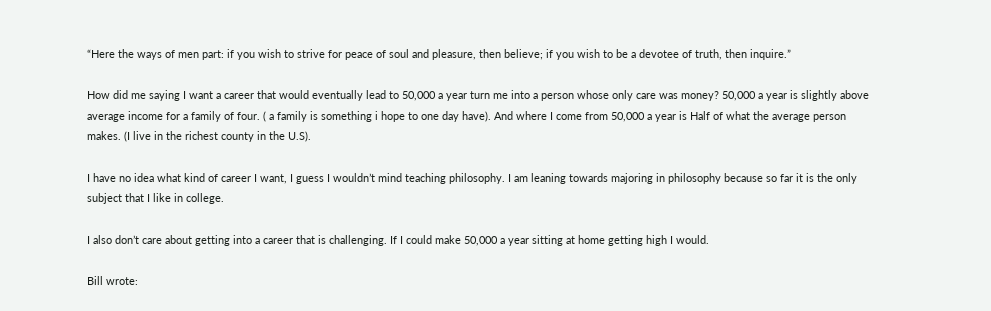“Here the ways of men part: if you wish to strive for peace of soul and pleasure, then believe; if you wish to be a devotee of truth, then inquire.”

How did me saying I want a career that would eventually lead to 50,000 a year turn me into a person whose only care was money? 50,000 a year is slightly above average income for a family of four. ( a family is something i hope to one day have). And where I come from 50,000 a year is Half of what the average person makes. (I live in the richest county in the U.S).

I have no idea what kind of career I want, I guess I wouldn’t mind teaching philosophy. I am leaning towards majoring in philosophy because so far it is the only subject that I like in college.

I also don’t care about getting into a career that is challenging. If I could make 50,000 a year sitting at home getting high I would.

Bill wrote: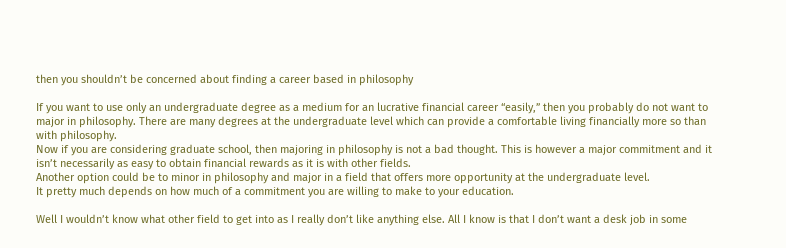then you shouldn’t be concerned about finding a career based in philosophy

If you want to use only an undergraduate degree as a medium for an lucrative financial career “easily,” then you probably do not want to major in philosophy. There are many degrees at the undergraduate level which can provide a comfortable living financially more so than with philosophy.
Now if you are considering graduate school, then majoring in philosophy is not a bad thought. This is however a major commitment and it isn’t necessarily as easy to obtain financial rewards as it is with other fields.
Another option could be to minor in philosophy and major in a field that offers more opportunity at the undergraduate level.
It pretty much depends on how much of a commitment you are willing to make to your education.

Well I wouldn’t know what other field to get into as I really don’t like anything else. All I know is that I don’t want a desk job in some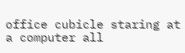office cubicle staring at a computer all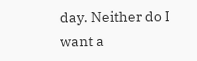day. Neither do I want a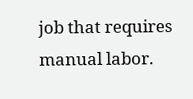job that requires manual labor.